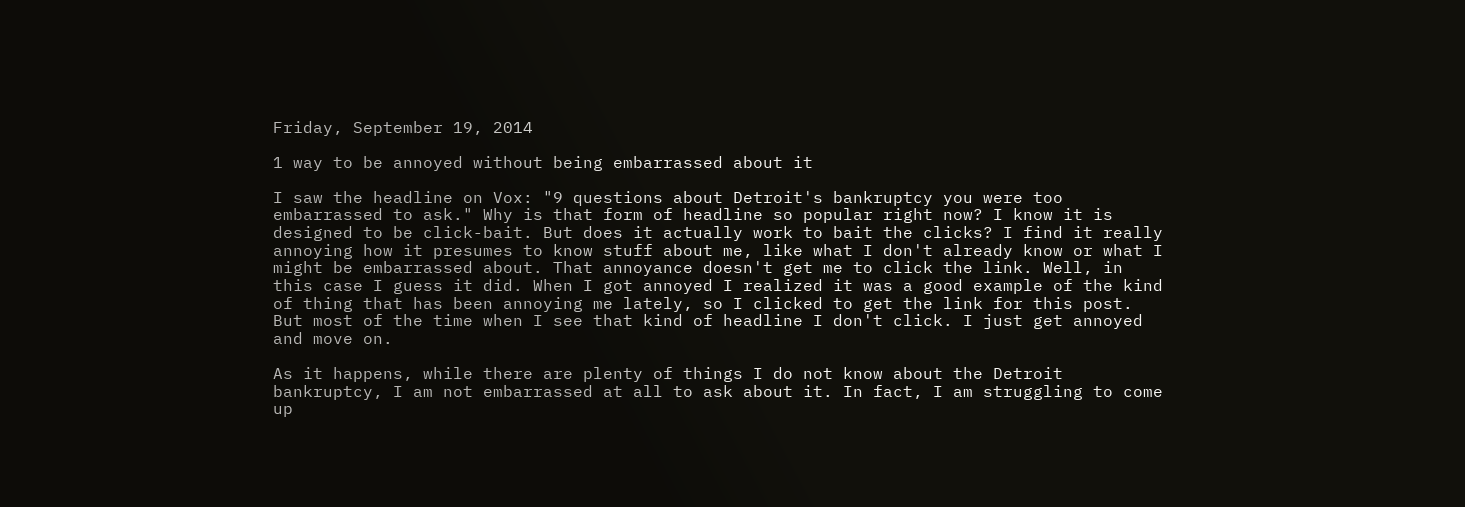Friday, September 19, 2014

1 way to be annoyed without being embarrassed about it

I saw the headline on Vox: "9 questions about Detroit's bankruptcy you were too embarrassed to ask." Why is that form of headline so popular right now? I know it is designed to be click-bait. But does it actually work to bait the clicks? I find it really annoying how it presumes to know stuff about me, like what I don't already know or what I might be embarrassed about. That annoyance doesn't get me to click the link. Well, in this case I guess it did. When I got annoyed I realized it was a good example of the kind of thing that has been annoying me lately, so I clicked to get the link for this post. But most of the time when I see that kind of headline I don't click. I just get annoyed and move on.

As it happens, while there are plenty of things I do not know about the Detroit bankruptcy, I am not embarrassed at all to ask about it. In fact, I am struggling to come up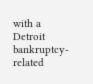with a Detroit bankruptcy-related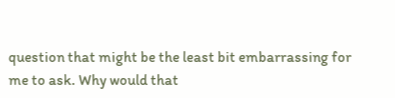question that might be the least bit embarrassing for me to ask. Why would that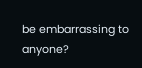be embarrassing to anyone?